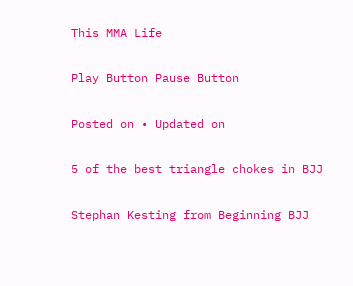This MMA Life

Play Button Pause Button

Posted on • Updated on

5 of the best triangle chokes in BJJ

Stephan Kesting from Beginning BJJ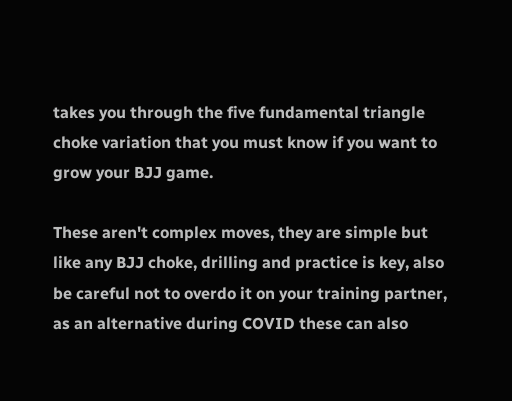takes you through the five fundamental triangle choke variation that you must know if you want to grow your BJJ game.

These aren't complex moves, they are simple but like any BJJ choke, drilling and practice is key, also be careful not to overdo it on your training partner, as an alternative during COVID these can also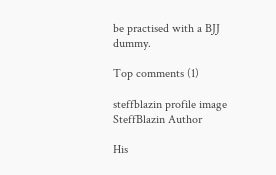be practised with a BJJ dummy.

Top comments (1)

steffblazin profile image
SteffBlazin Author

His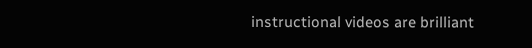instructional videos are brilliant